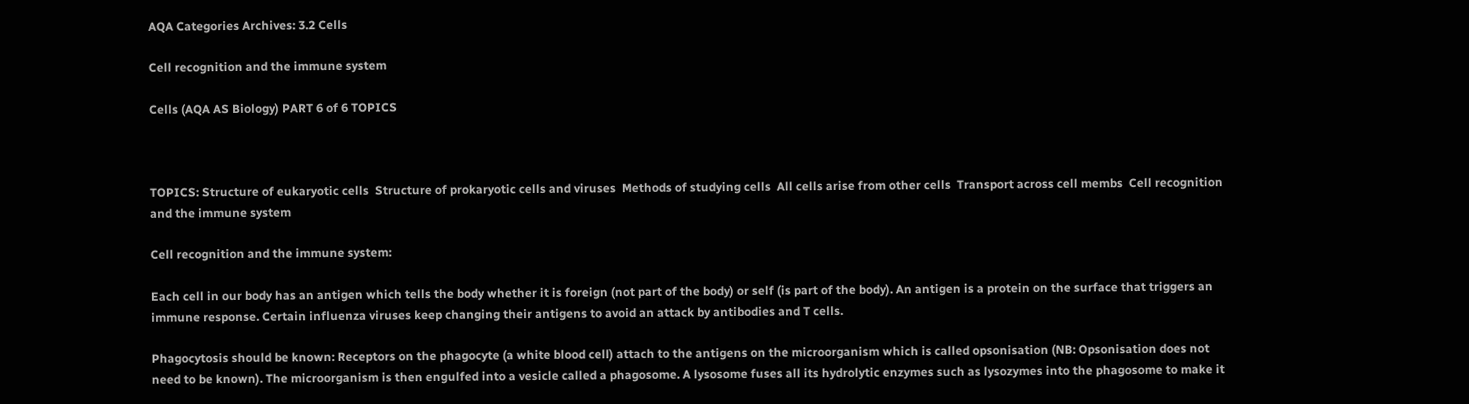AQA Categories Archives: 3.2 Cells

Cell recognition and the immune system

Cells (AQA AS Biology) PART 6 of 6 TOPICS



TOPICS: Structure of eukaryotic cells  Structure of prokaryotic cells and viruses  Methods of studying cells  All cells arise from other cells  Transport across cell membs  Cell recognition and the immune system

Cell recognition and the immune system:

Each cell in our body has an antigen which tells the body whether it is foreign (not part of the body) or self (is part of the body). An antigen is a protein on the surface that triggers an immune response. Certain influenza viruses keep changing their antigens to avoid an attack by antibodies and T cells.

Phagocytosis should be known: Receptors on the phagocyte (a white blood cell) attach to the antigens on the microorganism which is called opsonisation (NB: Opsonisation does not need to be known). The microorganism is then engulfed into a vesicle called a phagosome. A lysosome fuses all its hydrolytic enzymes such as lysozymes into the phagosome to make it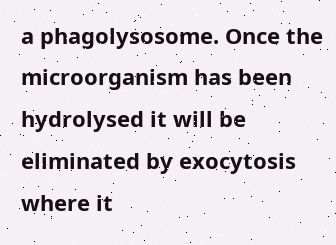a phagolysosome. Once the microorganism has been hydrolysed it will be eliminated by exocytosis where it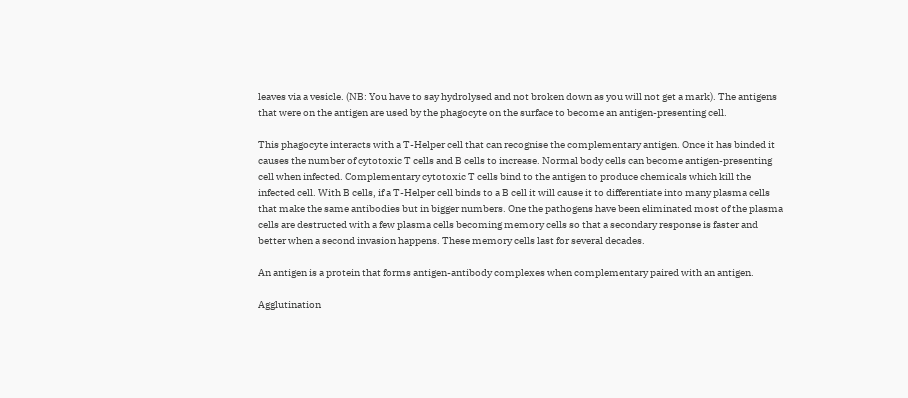leaves via a vesicle. (NB: You have to say hydrolysed and not broken down as you will not get a mark). The antigens that were on the antigen are used by the phagocyte on the surface to become an antigen-presenting cell.

This phagocyte interacts with a T-Helper cell that can recognise the complementary antigen. Once it has binded it causes the number of cytotoxic T cells and B cells to increase. Normal body cells can become antigen-presenting cell when infected. Complementary cytotoxic T cells bind to the antigen to produce chemicals which kill the infected cell. With B cells, if a T-Helper cell binds to a B cell it will cause it to differentiate into many plasma cells that make the same antibodies but in bigger numbers. One the pathogens have been eliminated most of the plasma cells are destructed with a few plasma cells becoming memory cells so that a secondary response is faster and better when a second invasion happens. These memory cells last for several decades.

An antigen is a protein that forms antigen-antibody complexes when complementary paired with an antigen.

Agglutination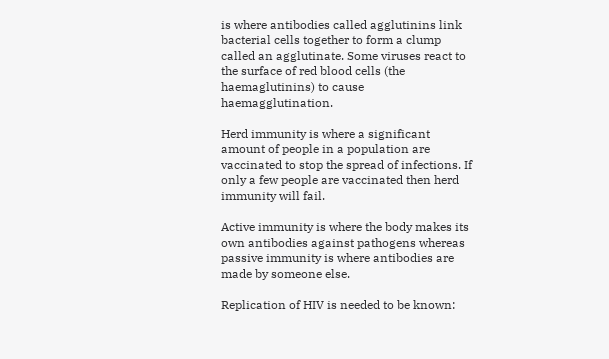is where antibodies called agglutinins link bacterial cells together to form a clump called an agglutinate. Some viruses react to the surface of red blood cells (the haemaglutinins) to cause haemagglutination.

Herd immunity is where a significant amount of people in a population are vaccinated to stop the spread of infections. If only a few people are vaccinated then herd immunity will fail.

Active immunity is where the body makes its own antibodies against pathogens whereas passive immunity is where antibodies are made by someone else.

Replication of HIV is needed to be known: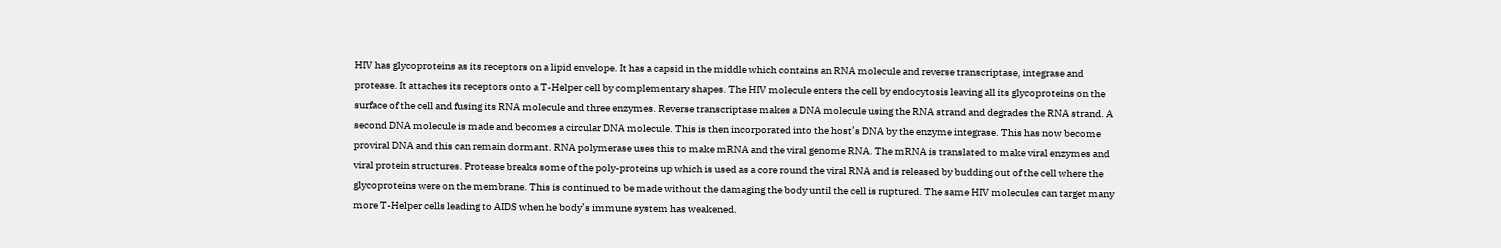HIV has glycoproteins as its receptors on a lipid envelope. It has a capsid in the middle which contains an RNA molecule and reverse transcriptase, integrase and protease. It attaches its receptors onto a T-Helper cell by complementary shapes. The HIV molecule enters the cell by endocytosis leaving all its glycoproteins on the surface of the cell and fusing its RNA molecule and three enzymes. Reverse transcriptase makes a DNA molecule using the RNA strand and degrades the RNA strand. A second DNA molecule is made and becomes a circular DNA molecule. This is then incorporated into the host’s DNA by the enzyme integrase. This has now become proviral DNA and this can remain dormant. RNA polymerase uses this to make mRNA and the viral genome RNA. The mRNA is translated to make viral enzymes and viral protein structures. Protease breaks some of the poly-proteins up which is used as a core round the viral RNA and is released by budding out of the cell where the glycoproteins were on the membrane. This is continued to be made without the damaging the body until the cell is ruptured. The same HIV molecules can target many more T-Helper cells leading to AIDS when he body’s immune system has weakened.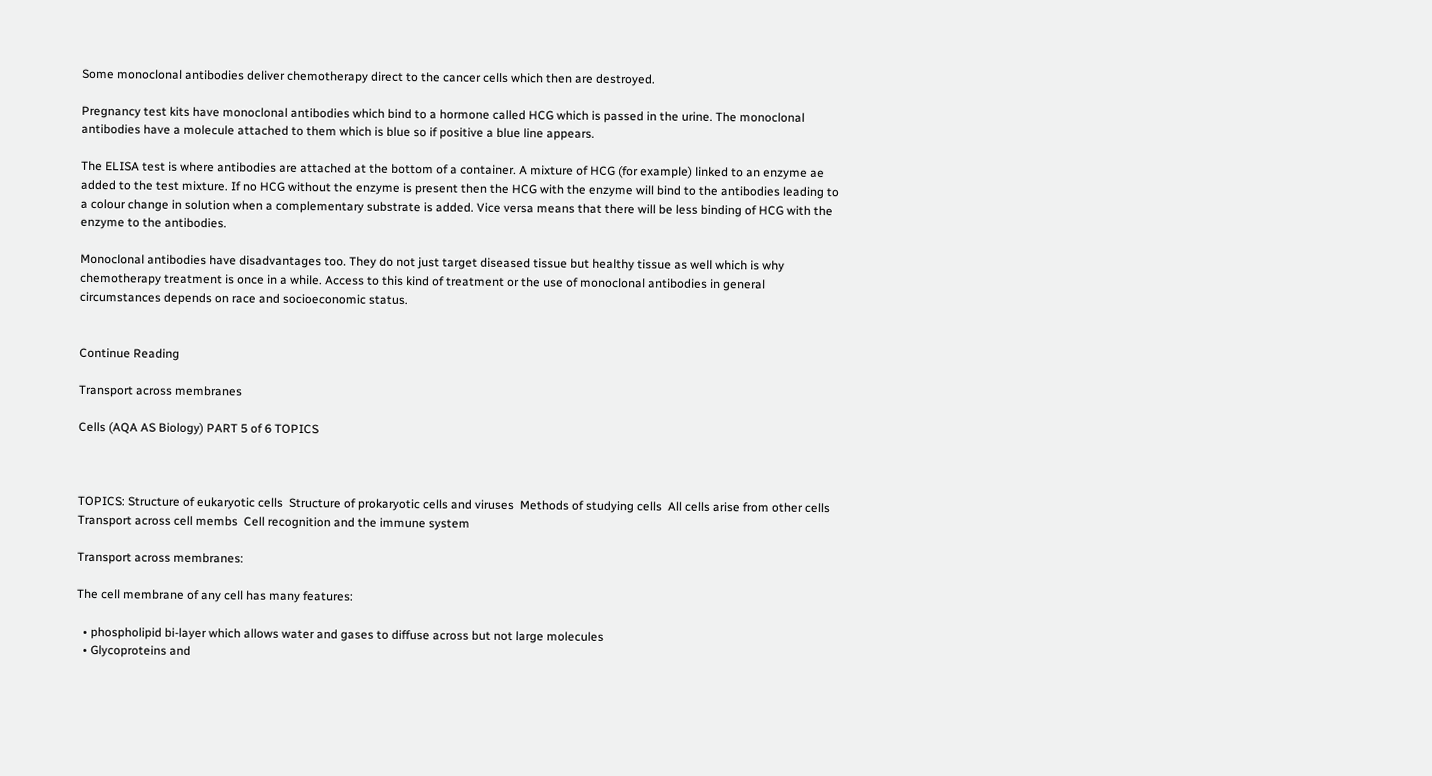Some monoclonal antibodies deliver chemotherapy direct to the cancer cells which then are destroyed.

Pregnancy test kits have monoclonal antibodies which bind to a hormone called HCG which is passed in the urine. The monoclonal antibodies have a molecule attached to them which is blue so if positive a blue line appears.

The ELISA test is where antibodies are attached at the bottom of a container. A mixture of HCG (for example) linked to an enzyme ae added to the test mixture. If no HCG without the enzyme is present then the HCG with the enzyme will bind to the antibodies leading to a colour change in solution when a complementary substrate is added. Vice versa means that there will be less binding of HCG with the enzyme to the antibodies.

Monoclonal antibodies have disadvantages too. They do not just target diseased tissue but healthy tissue as well which is why chemotherapy treatment is once in a while. Access to this kind of treatment or the use of monoclonal antibodies in general circumstances depends on race and socioeconomic status.


Continue Reading

Transport across membranes

Cells (AQA AS Biology) PART 5 of 6 TOPICS



TOPICS: Structure of eukaryotic cells  Structure of prokaryotic cells and viruses  Methods of studying cells  All cells arise from other cells  Transport across cell membs  Cell recognition and the immune system

Transport across membranes:

The cell membrane of any cell has many features:

  • phospholipid bi-layer which allows water and gases to diffuse across but not large molecules
  • Glycoproteins and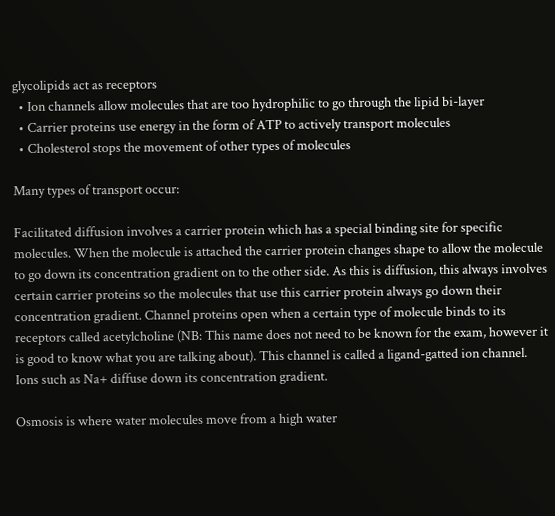glycolipids act as receptors
  • Ion channels allow molecules that are too hydrophilic to go through the lipid bi-layer
  • Carrier proteins use energy in the form of ATP to actively transport molecules
  • Cholesterol stops the movement of other types of molecules

Many types of transport occur:

Facilitated diffusion involves a carrier protein which has a special binding site for specific molecules. When the molecule is attached the carrier protein changes shape to allow the molecule to go down its concentration gradient on to the other side. As this is diffusion, this always involves certain carrier proteins so the molecules that use this carrier protein always go down their concentration gradient. Channel proteins open when a certain type of molecule binds to its receptors called acetylcholine (NB: This name does not need to be known for the exam, however it is good to know what you are talking about). This channel is called a ligand-gatted ion channel. Ions such as Na+ diffuse down its concentration gradient.

Osmosis is where water molecules move from a high water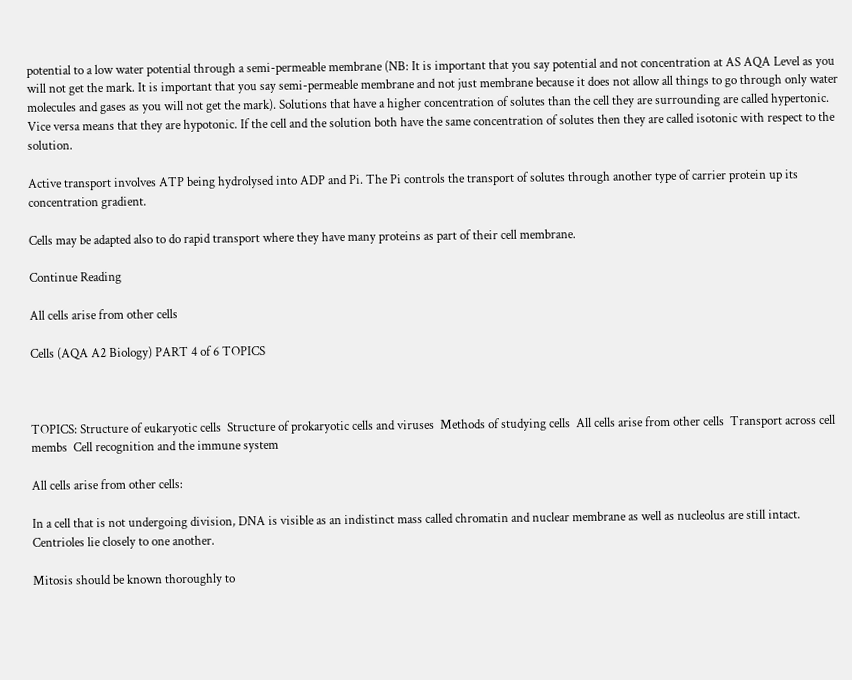potential to a low water potential through a semi-permeable membrane (NB: It is important that you say potential and not concentration at AS AQA Level as you will not get the mark. It is important that you say semi-permeable membrane and not just membrane because it does not allow all things to go through only water molecules and gases as you will not get the mark). Solutions that have a higher concentration of solutes than the cell they are surrounding are called hypertonic. Vice versa means that they are hypotonic. If the cell and the solution both have the same concentration of solutes then they are called isotonic with respect to the solution.

Active transport involves ATP being hydrolysed into ADP and Pi. The Pi controls the transport of solutes through another type of carrier protein up its concentration gradient.

Cells may be adapted also to do rapid transport where they have many proteins as part of their cell membrane.

Continue Reading

All cells arise from other cells

Cells (AQA A2 Biology) PART 4 of 6 TOPICS



TOPICS: Structure of eukaryotic cells  Structure of prokaryotic cells and viruses  Methods of studying cells  All cells arise from other cells  Transport across cell membs  Cell recognition and the immune system

All cells arise from other cells:

In a cell that is not undergoing division, DNA is visible as an indistinct mass called chromatin and nuclear membrane as well as nucleolus are still intact. Centrioles lie closely to one another.

Mitosis should be known thoroughly to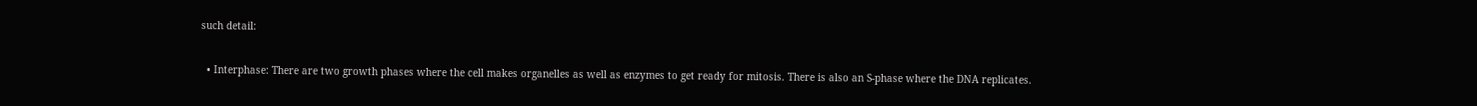such detail:

  • Interphase: There are two growth phases where the cell makes organelles as well as enzymes to get ready for mitosis. There is also an S-phase where the DNA replicates.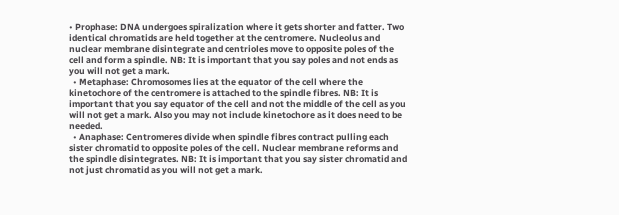• Prophase: DNA undergoes spiralization where it gets shorter and fatter. Two identical chromatids are held together at the centromere. Nucleolus and nuclear membrane disintegrate and centrioles move to opposite poles of the cell and form a spindle. NB: It is important that you say poles and not ends as you will not get a mark.
  • Metaphase: Chromosomes lies at the equator of the cell where the kinetochore of the centromere is attached to the spindle fibres. NB: It is important that you say equator of the cell and not the middle of the cell as you will not get a mark. Also you may not include kinetochore as it does need to be needed.
  • Anaphase: Centromeres divide when spindle fibres contract pulling each sister chromatid to opposite poles of the cell. Nuclear membrane reforms and the spindle disintegrates. NB: It is important that you say sister chromatid and not just chromatid as you will not get a mark.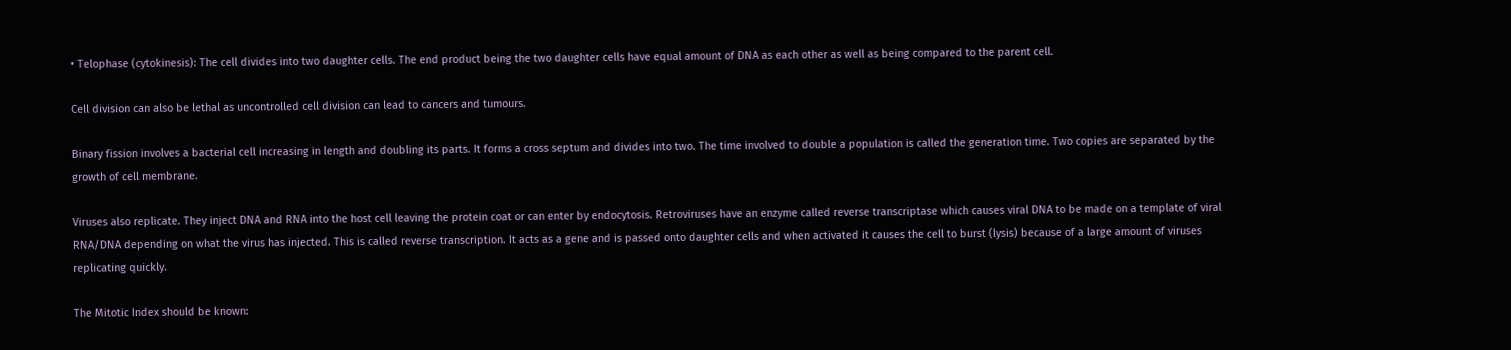• Telophase (cytokinesis): The cell divides into two daughter cells. The end product being the two daughter cells have equal amount of DNA as each other as well as being compared to the parent cell.

Cell division can also be lethal as uncontrolled cell division can lead to cancers and tumours.

Binary fission involves a bacterial cell increasing in length and doubling its parts. It forms a cross septum and divides into two. The time involved to double a population is called the generation time. Two copies are separated by the growth of cell membrane.

Viruses also replicate. They inject DNA and RNA into the host cell leaving the protein coat or can enter by endocytosis. Retroviruses have an enzyme called reverse transcriptase which causes viral DNA to be made on a template of viral RNA/DNA depending on what the virus has injected. This is called reverse transcription. It acts as a gene and is passed onto daughter cells and when activated it causes the cell to burst (lysis) because of a large amount of viruses replicating quickly.

The Mitotic Index should be known: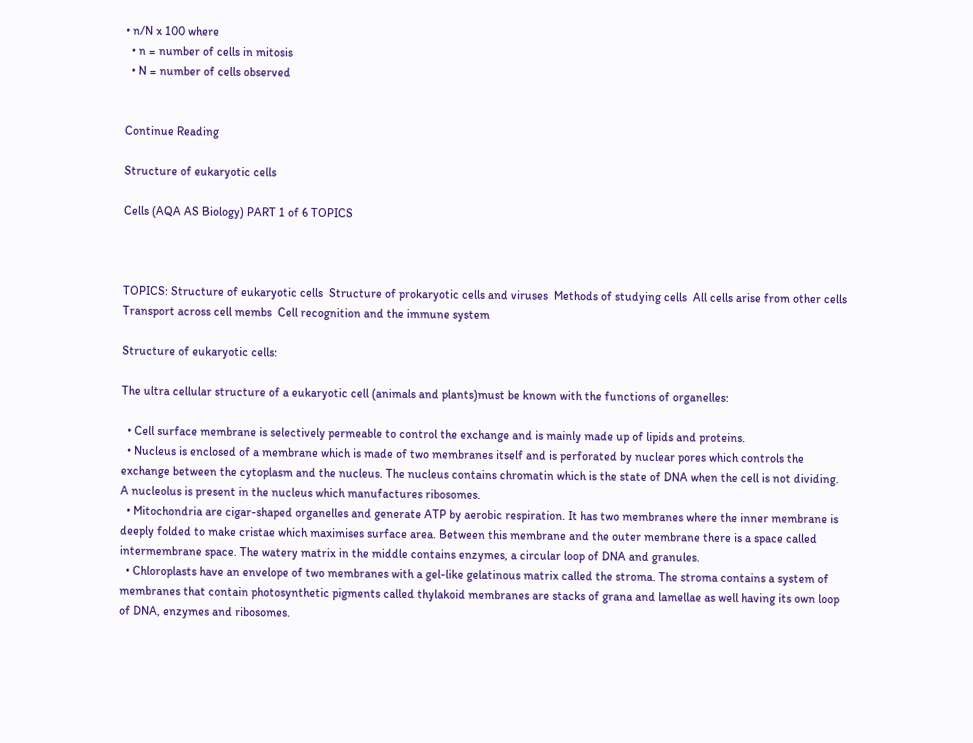• n/N x 100 where
  • n = number of cells in mitosis
  • N = number of cells observed


Continue Reading

Structure of eukaryotic cells

Cells (AQA AS Biology) PART 1 of 6 TOPICS



TOPICS: Structure of eukaryotic cells  Structure of prokaryotic cells and viruses  Methods of studying cells  All cells arise from other cells  Transport across cell membs  Cell recognition and the immune system

Structure of eukaryotic cells:

The ultra cellular structure of a eukaryotic cell (animals and plants)must be known with the functions of organelles:

  • Cell surface membrane is selectively permeable to control the exchange and is mainly made up of lipids and proteins.
  • Nucleus is enclosed of a membrane which is made of two membranes itself and is perforated by nuclear pores which controls the exchange between the cytoplasm and the nucleus. The nucleus contains chromatin which is the state of DNA when the cell is not dividing. A nucleolus is present in the nucleus which manufactures ribosomes.
  • Mitochondria are cigar-shaped organelles and generate ATP by aerobic respiration. It has two membranes where the inner membrane is deeply folded to make cristae which maximises surface area. Between this membrane and the outer membrane there is a space called intermembrane space. The watery matrix in the middle contains enzymes, a circular loop of DNA and granules.
  • Chloroplasts have an envelope of two membranes with a gel-like gelatinous matrix called the stroma. The stroma contains a system of membranes that contain photosynthetic pigments called thylakoid membranes are stacks of grana and lamellae as well having its own loop of DNA, enzymes and ribosomes.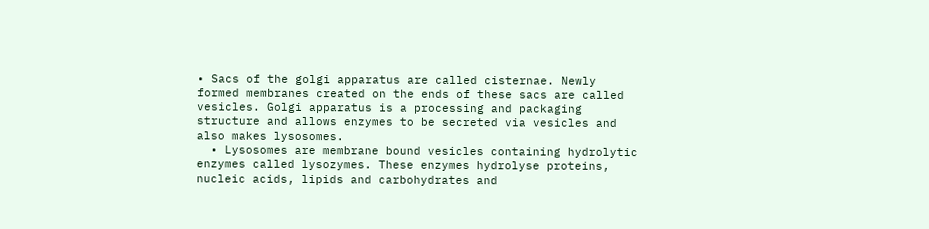• Sacs of the golgi apparatus are called cisternae. Newly formed membranes created on the ends of these sacs are called vesicles. Golgi apparatus is a processing and packaging structure and allows enzymes to be secreted via vesicles and also makes lysosomes.
  • Lysosomes are membrane bound vesicles containing hydrolytic enzymes called lysozymes. These enzymes hydrolyse proteins, nucleic acids, lipids and carbohydrates and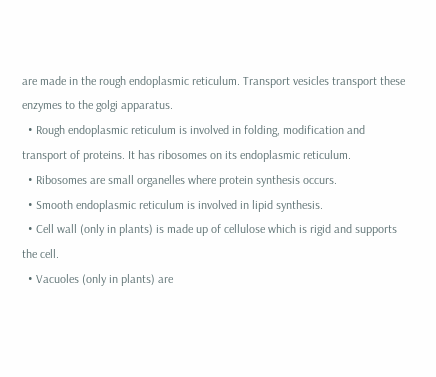are made in the rough endoplasmic reticulum. Transport vesicles transport these enzymes to the golgi apparatus.
  • Rough endoplasmic reticulum is involved in folding, modification and transport of proteins. It has ribosomes on its endoplasmic reticulum.
  • Ribosomes are small organelles where protein synthesis occurs.
  • Smooth endoplasmic reticulum is involved in lipid synthesis.
  • Cell wall (only in plants) is made up of cellulose which is rigid and supports the cell.
  • Vacuoles (only in plants) are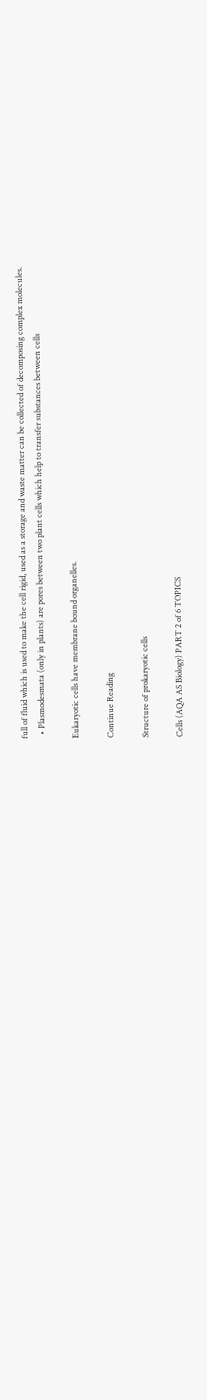full of fluid which is used to make the cell rigid, used as a storage and waste matter can be collected of decomposing complex molecules.
  • Plasmodesmata (only in plants) are pores between two plant cells which help to transfer substances between cells

Eukaryotic cells have membrane bound organelles.

Continue Reading

Structure of prokaryotic cells

Cells (AQA AS Biology) PART 2 of 6 TOPICS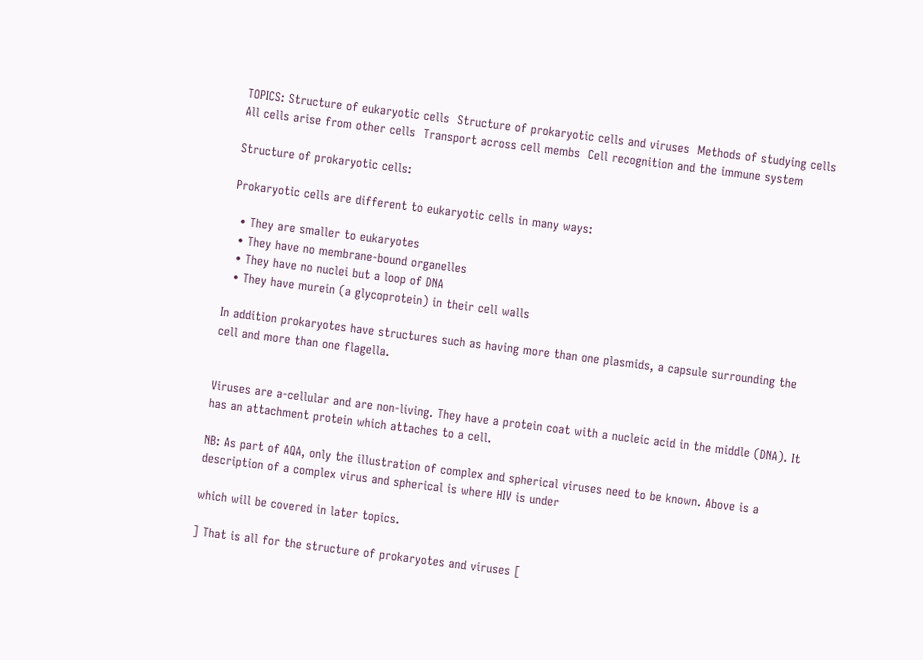TOPICS: Structure of eukaryotic cells  Structure of prokaryotic cells and viruses  Methods of studying cells  All cells arise from other cells  Transport across cell membs  Cell recognition and the immune system

Structure of prokaryotic cells:

Prokaryotic cells are different to eukaryotic cells in many ways:

  • They are smaller to eukaryotes
  • They have no membrane-bound organelles
  • They have no nuclei but a loop of DNA
  • They have murein (a glycoprotein) in their cell walls

In addition prokaryotes have structures such as having more than one plasmids, a capsule surrounding the cell and more than one flagella.


Viruses are a-cellular and are non-living. They have a protein coat with a nucleic acid in the middle (DNA). It has an attachment protein which attaches to a cell.

NB: As part of AQA, only the illustration of complex and spherical viruses need to be known. Above is a description of a complex virus and spherical is where HIV is under

which will be covered in later topics.

] That is all for the structure of prokaryotes and viruses [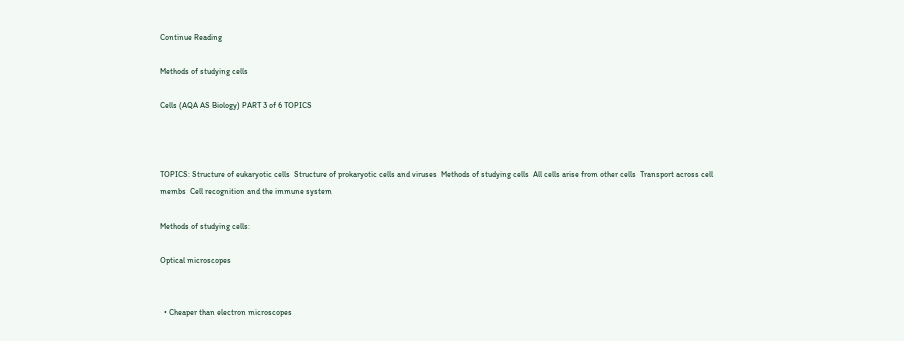Continue Reading

Methods of studying cells

Cells (AQA AS Biology) PART 3 of 6 TOPICS



TOPICS: Structure of eukaryotic cells  Structure of prokaryotic cells and viruses  Methods of studying cells  All cells arise from other cells  Transport across cell membs  Cell recognition and the immune system

Methods of studying cells:

Optical microscopes


  • Cheaper than electron microscopes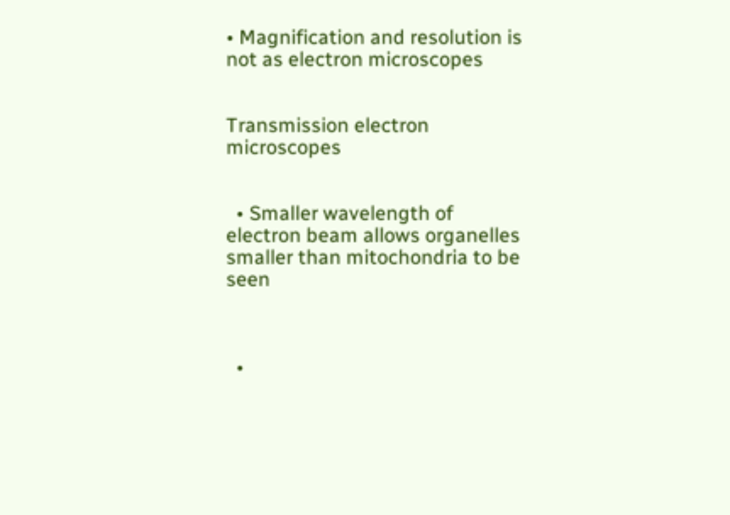• Magnification and resolution is not as electron microscopes


Transmission electron microscopes


  • Smaller wavelength of electron beam allows organelles smaller than mitochondria to be seen



  •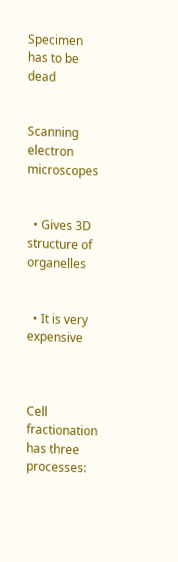Specimen has to be dead


Scanning electron microscopes


  • Gives 3D structure of organelles


  • It is very expensive



Cell fractionation has three processes: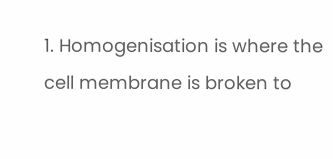1. Homogenisation is where the cell membrane is broken to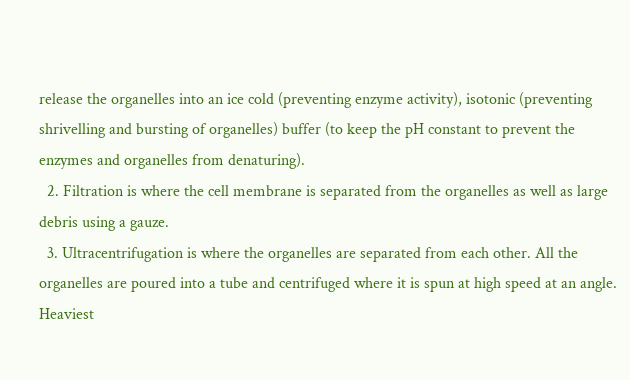release the organelles into an ice cold (preventing enzyme activity), isotonic (preventing shrivelling and bursting of organelles) buffer (to keep the pH constant to prevent the enzymes and organelles from denaturing).
  2. Filtration is where the cell membrane is separated from the organelles as well as large debris using a gauze.
  3. Ultracentrifugation is where the organelles are separated from each other. All the organelles are poured into a tube and centrifuged where it is spun at high speed at an angle. Heaviest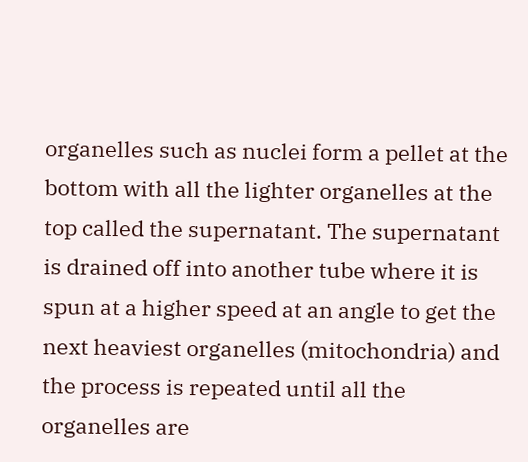organelles such as nuclei form a pellet at the bottom with all the lighter organelles at the top called the supernatant. The supernatant is drained off into another tube where it is spun at a higher speed at an angle to get the next heaviest organelles (mitochondria) and the process is repeated until all the organelles are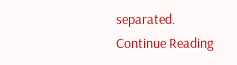separated.
Continue Reading